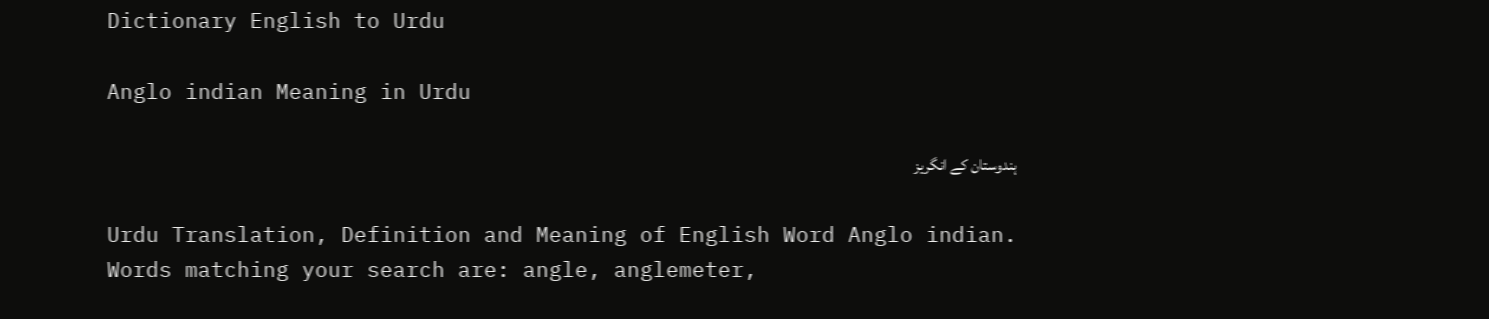Dictionary English to Urdu

Anglo indian Meaning in Urdu

ہندوستان کے انگریز

Urdu Translation, Definition and Meaning of English Word Anglo indian.
Words matching your search are: angle, anglemeter,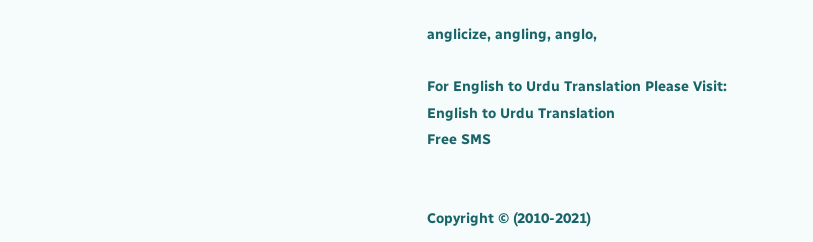anglicize, angling, anglo,

For English to Urdu Translation Please Visit:
English to Urdu Translation
Free SMS


Copyright © (2010-2021)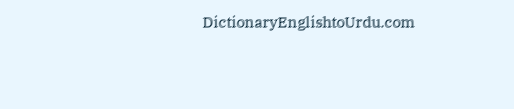DictionaryEnglishtoUrdu.com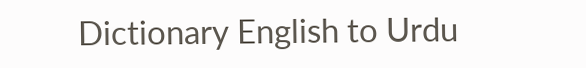Dictionary English to Urdu